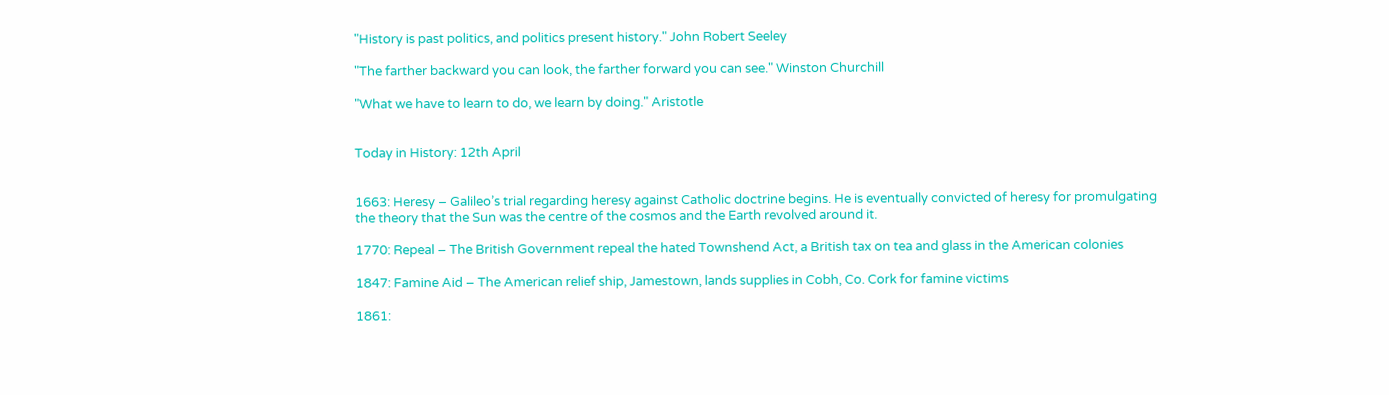"History is past politics, and politics present history." John Robert Seeley

"The farther backward you can look, the farther forward you can see." Winston Churchill

"What we have to learn to do, we learn by doing." Aristotle


Today in History: 12th April


1663: Heresy – Galileo’s trial regarding heresy against Catholic doctrine begins. He is eventually convicted of heresy for promulgating the theory that the Sun was the centre of the cosmos and the Earth revolved around it.

1770: Repeal – The British Government repeal the hated Townshend Act, a British tax on tea and glass in the American colonies

1847: Famine Aid – The American relief ship, Jamestown, lands supplies in Cobh, Co. Cork for famine victims

1861: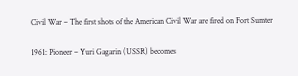Civil War – The first shots of the American Civil War are fired on Fort Sumter

1961: Pioneer – Yuri Gagarin (USSR) becomes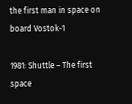the first man in space on board Vostok-1

1981: Shuttle – The first space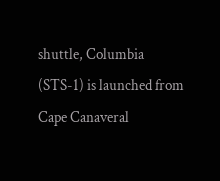shuttle, Columbia (STS-1) is launched from Cape Canaveral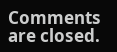Comments are closed.